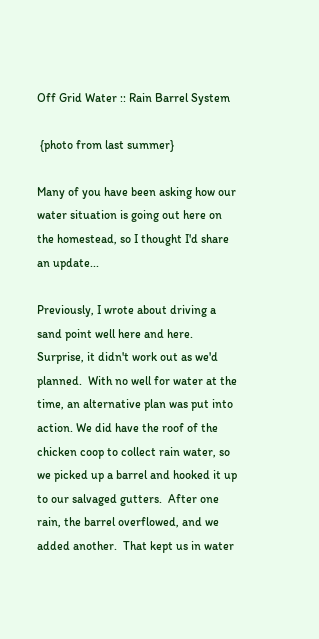Off Grid Water :: Rain Barrel System

 {photo from last summer}

Many of you have been asking how our water situation is going out here on the homestead, so I thought I'd share an update...

Previously, I wrote about driving a sand point well here and here.  Surprise, it didn't work out as we'd planned.  With no well for water at the time, an alternative plan was put into action. We did have the roof of the chicken coop to collect rain water, so we picked up a barrel and hooked it up to our salvaged gutters.  After one rain, the barrel overflowed, and we added another.  That kept us in water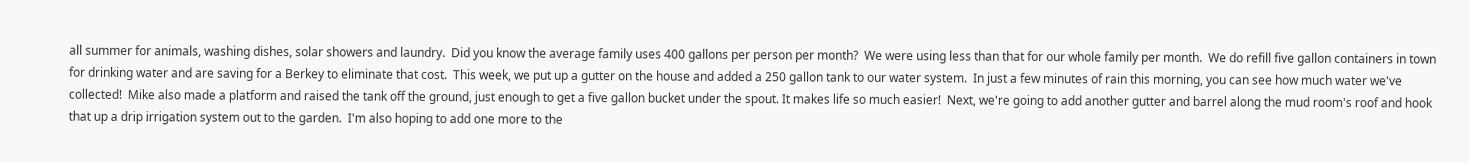all summer for animals, washing dishes, solar showers and laundry.  Did you know the average family uses 400 gallons per person per month?  We were using less than that for our whole family per month.  We do refill five gallon containers in town for drinking water and are saving for a Berkey to eliminate that cost.  This week, we put up a gutter on the house and added a 250 gallon tank to our water system.  In just a few minutes of rain this morning, you can see how much water we've collected!  Mike also made a platform and raised the tank off the ground, just enough to get a five gallon bucket under the spout. It makes life so much easier!  Next, we're going to add another gutter and barrel along the mud room's roof and hook that up a drip irrigation system out to the garden.  I'm also hoping to add one more to the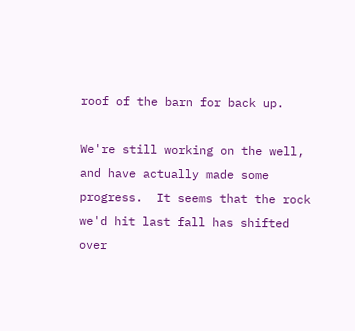roof of the barn for back up.

We're still working on the well, and have actually made some progress.  It seems that the rock we'd hit last fall has shifted over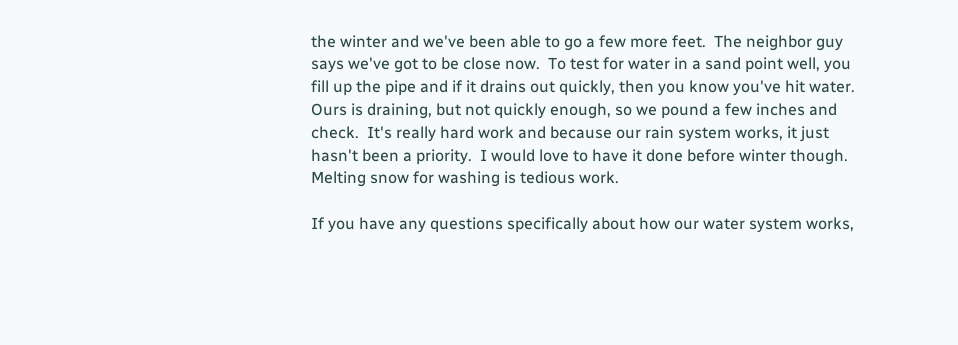the winter and we've been able to go a few more feet.  The neighbor guy says we've got to be close now.  To test for water in a sand point well, you fill up the pipe and if it drains out quickly, then you know you've hit water.  Ours is draining, but not quickly enough, so we pound a few inches and check.  It's really hard work and because our rain system works, it just hasn't been a priority.  I would love to have it done before winter though.  Melting snow for washing is tedious work.

If you have any questions specifically about how our water system works,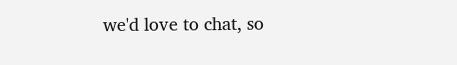we'd love to chat, so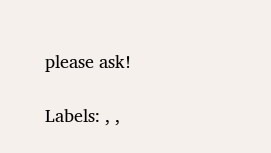please ask!

Labels: , ,